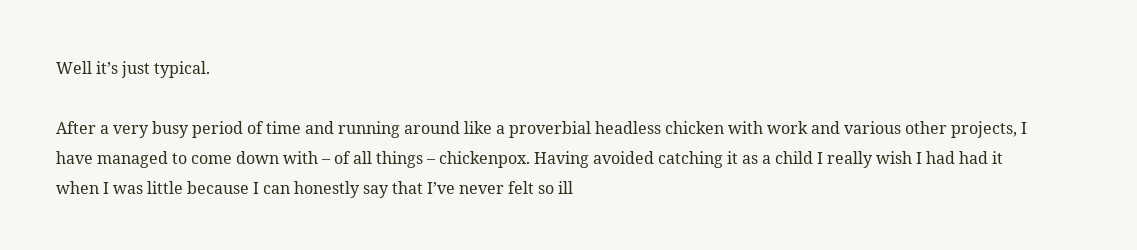Well it’s just typical.

After a very busy period of time and running around like a proverbial headless chicken with work and various other projects, I have managed to come down with – of all things – chickenpox. Having avoided catching it as a child I really wish I had had it when I was little because I can honestly say that I’ve never felt so ill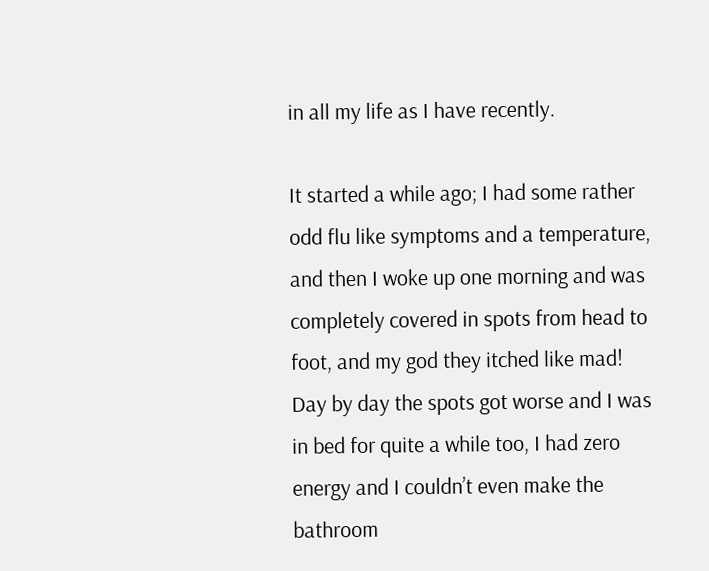in all my life as I have recently.

It started a while ago; I had some rather odd flu like symptoms and a temperature, and then I woke up one morning and was completely covered in spots from head to foot, and my god they itched like mad! Day by day the spots got worse and I was in bed for quite a while too, I had zero energy and I couldn’t even make the bathroom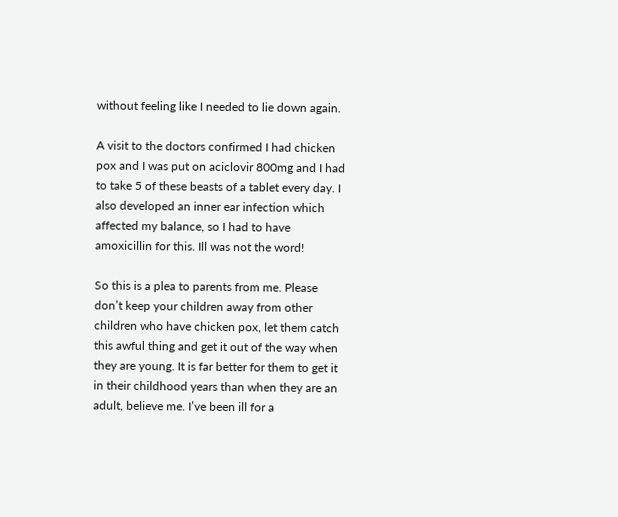without feeling like I needed to lie down again.

A visit to the doctors confirmed I had chicken pox and I was put on aciclovir 800mg and I had to take 5 of these beasts of a tablet every day. I also developed an inner ear infection which affected my balance, so I had to have amoxicillin for this. Ill was not the word!

So this is a plea to parents from me. Please don’t keep your children away from other children who have chicken pox, let them catch this awful thing and get it out of the way when they are young. It is far better for them to get it in their childhood years than when they are an adult, believe me. I’ve been ill for a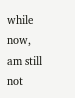while now, am still not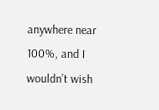anywhere near 100%, and I wouldn’t wish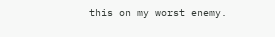this on my worst enemy.